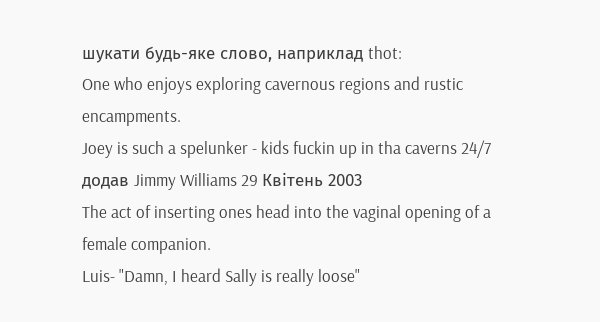шукати будь-яке слово, наприклад thot:
One who enjoys exploring cavernous regions and rustic encampments.
Joey is such a spelunker - kids fuckin up in tha caverns 24/7
додав Jimmy Williams 29 Квітень 2003
The act of inserting ones head into the vaginal opening of a female companion.
Luis- "Damn, I heard Sally is really loose"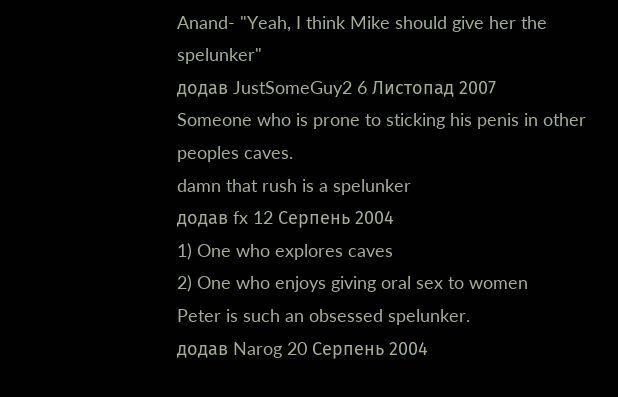Anand- "Yeah, I think Mike should give her the spelunker"
додав JustSomeGuy2 6 Листопад 2007
Someone who is prone to sticking his penis in other peoples caves.
damn that rush is a spelunker
додав fx 12 Серпень 2004
1) One who explores caves
2) One who enjoys giving oral sex to women
Peter is such an obsessed spelunker.
додав Narog 20 Серпень 2004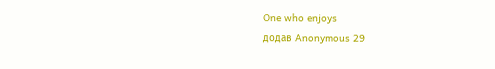One who enjoys
додав Anonymous 29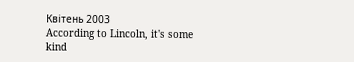Квітень 2003
According to Lincoln, it's some kind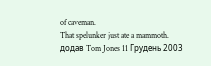of caveman.
That spelunker just ate a mammoth.
додав Tom Jones 11 Грудень 2003